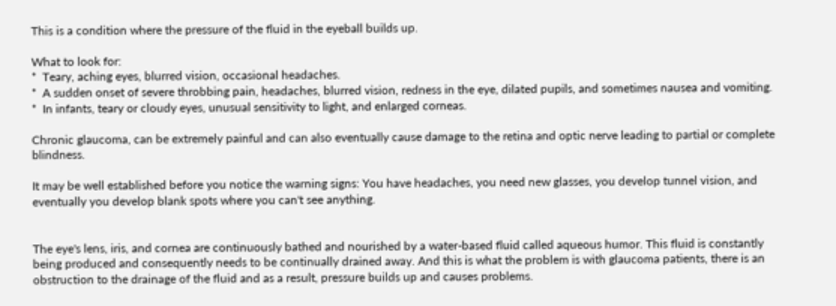This is a condition where the pressure of the fluid in the eyeball builds up.

What to look for:
*  Teary, aching eyes, blurred vision, occasional headaches.
*  A sudden onset of severe throbbing pain, headaches, blurred vision, redness in the eye, dilated pupils, and sometimes nausea and vomiting.
*  In infants, teary or cloudy eyes, unusual sensitivity to light, and enlarged corneas.

Chronic glaucoma, can be extremely painful and can also eventually cause damage to the retina and optic nerve leading to partial or complete blindness.

It may be well established before you notice the warning signs: You have headaches, you need new glasses, you develop tunnel vision, and eventually you develop blank spots where you can't see anything.


The eye's lens, iris, and cornea are continuously bathed and nourished by a water-based fluid called aqueous humor. This fluid is constantly being produced and consequently needs to be continually drained away. And this is what the problem is with glaucoma patients, there is an obstruction to the drainage of the fluid and as a result, pressure builds up and causes problems.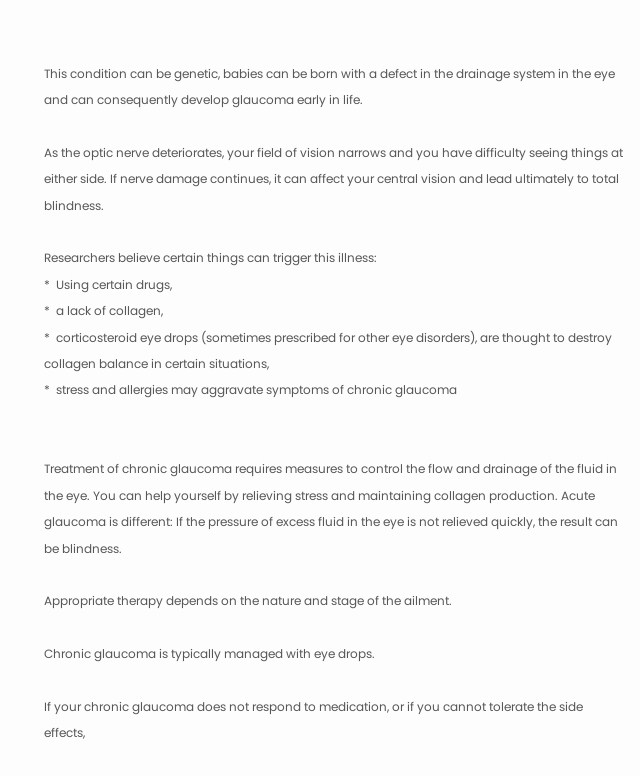This condition can be genetic, babies can be born with a defect in the drainage system in the eye and can consequently develop glaucoma early in life.

As the optic nerve deteriorates, your field of vision narrows and you have difficulty seeing things at either side. If nerve damage continues, it can affect your central vision and lead ultimately to total blindness.

Researchers believe certain things can trigger this illness:
*  Using certain drugs,
*  a lack of collagen,
*  corticosteroid eye drops (sometimes prescribed for other eye disorders), are thought to destroy collagen balance in certain situations,
*  stress and allergies may aggravate symptoms of chronic glaucoma


Treatment of chronic glaucoma requires measures to control the flow and drainage of the fluid in the eye. You can help yourself by relieving stress and maintaining collagen production. Acute glaucoma is different: If the pressure of excess fluid in the eye is not relieved quickly, the result can be blindness.

Appropriate therapy depends on the nature and stage of the ailment.

Chronic glaucoma is typically managed with eye drops.

If your chronic glaucoma does not respond to medication, or if you cannot tolerate the side effects,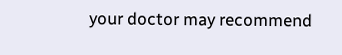your doctor may recommend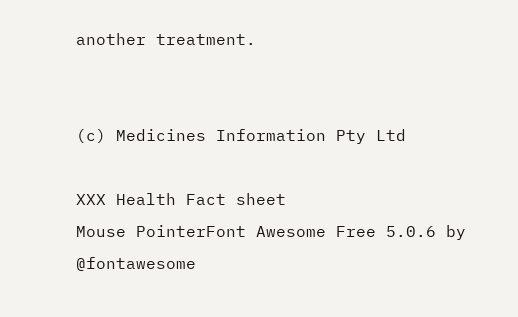another treatment.


(c) Medicines Information Pty Ltd

XXX Health Fact sheet
Mouse PointerFont Awesome Free 5.0.6 by @fontawesome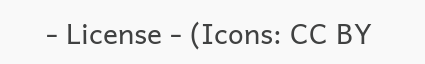- License - (Icons: CC BY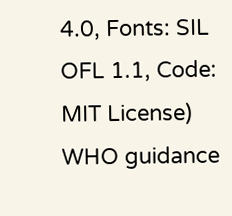4.0, Fonts: SIL OFL 1.1, Code: MIT License)
WHO guidance